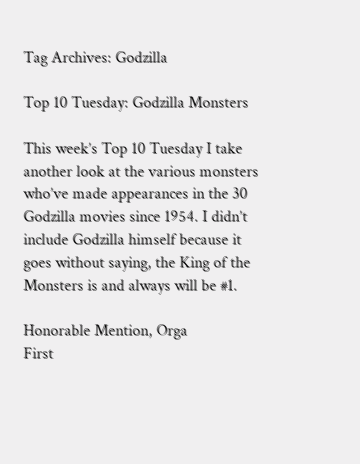Tag Archives: Godzilla

Top 10 Tuesday: Godzilla Monsters

This week’s Top 10 Tuesday I take another look at the various monsters who’ve made appearances in the 30 Godzilla movies since 1954. I didn’t include Godzilla himself because it goes without saying, the King of the Monsters is and always will be #1.

Honorable Mention, Orga
First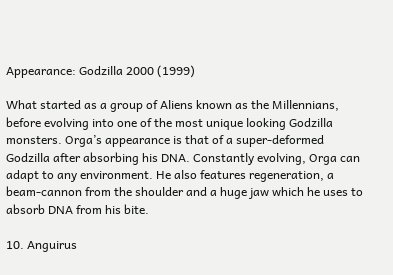Appearance: Godzilla 2000 (1999)

What started as a group of Aliens known as the Millennians, before evolving into one of the most unique looking Godzilla monsters. Orga’s appearance is that of a super-deformed Godzilla after absorbing his DNA. Constantly evolving, Orga can adapt to any environment. He also features regeneration, a beam-cannon from the shoulder and a huge jaw which he uses to absorb DNA from his bite.

10. Anguirus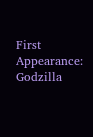First Appearance: Godzilla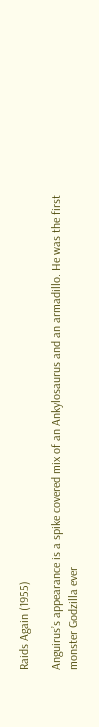Raids Again (1955)

Anguirus’s appearance is a spike covered mix of an Ankylosaurus and an armadillo. He was the first monster Godzilla ever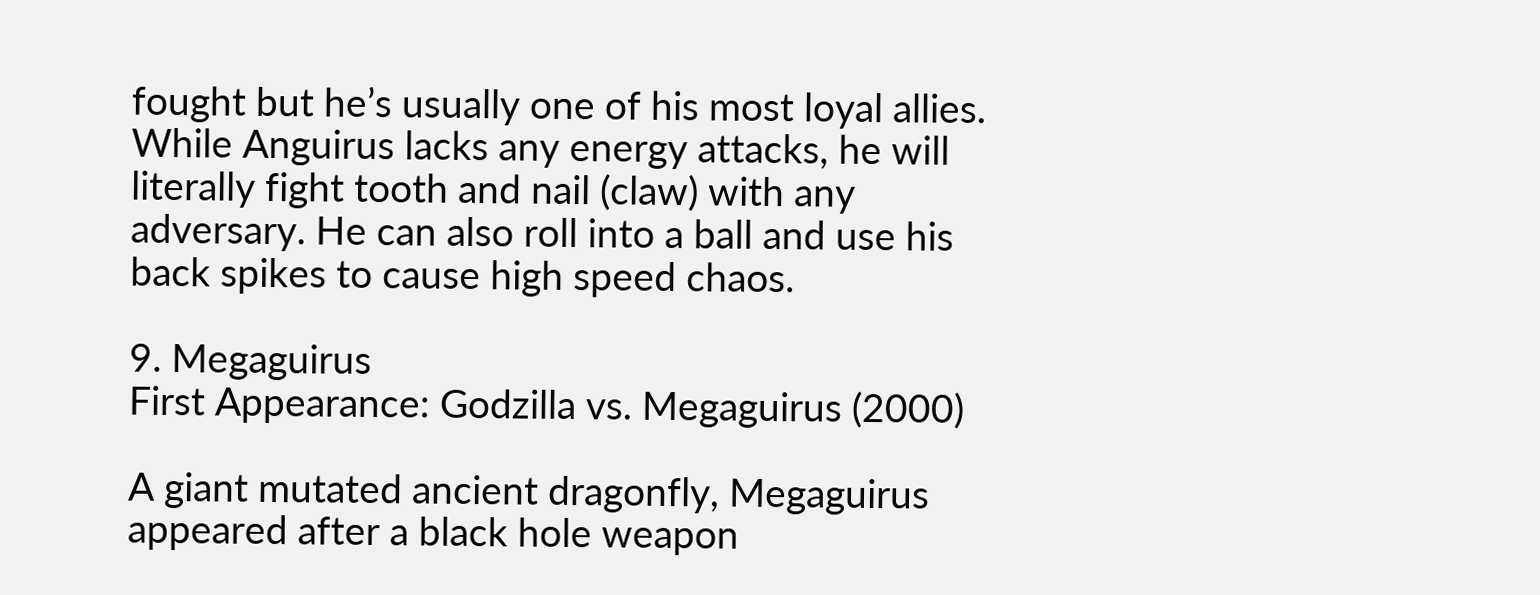fought but he’s usually one of his most loyal allies. While Anguirus lacks any energy attacks, he will literally fight tooth and nail (claw) with any adversary. He can also roll into a ball and use his back spikes to cause high speed chaos.

9. Megaguirus
First Appearance: Godzilla vs. Megaguirus (2000)

A giant mutated ancient dragonfly, Megaguirus appeared after a black hole weapon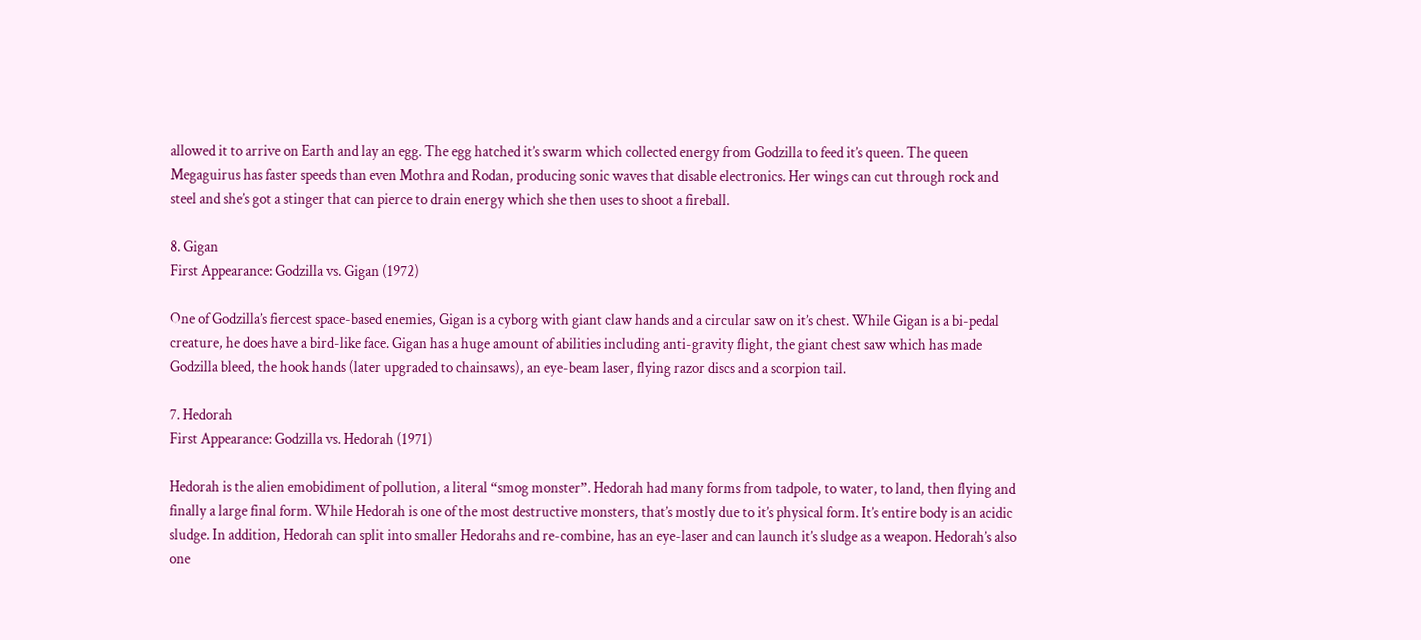allowed it to arrive on Earth and lay an egg. The egg hatched it’s swarm which collected energy from Godzilla to feed it’s queen. The queen Megaguirus has faster speeds than even Mothra and Rodan, producing sonic waves that disable electronics. Her wings can cut through rock and steel and she’s got a stinger that can pierce to drain energy which she then uses to shoot a fireball.

8. Gigan
First Appearance: Godzilla vs. Gigan (1972)

One of Godzilla’s fiercest space-based enemies, Gigan is a cyborg with giant claw hands and a circular saw on it’s chest. While Gigan is a bi-pedal creature, he does have a bird-like face. Gigan has a huge amount of abilities including anti-gravity flight, the giant chest saw which has made Godzilla bleed, the hook hands (later upgraded to chainsaws), an eye-beam laser, flying razor discs and a scorpion tail.

7. Hedorah
First Appearance: Godzilla vs. Hedorah (1971)

Hedorah is the alien emobidiment of pollution, a literal “smog monster”. Hedorah had many forms from tadpole, to water, to land, then flying and finally a large final form. While Hedorah is one of the most destructive monsters, that’s mostly due to it’s physical form. It’s entire body is an acidic sludge. In addition, Hedorah can split into smaller Hedorahs and re-combine, has an eye-laser and can launch it’s sludge as a weapon. Hedorah’s also one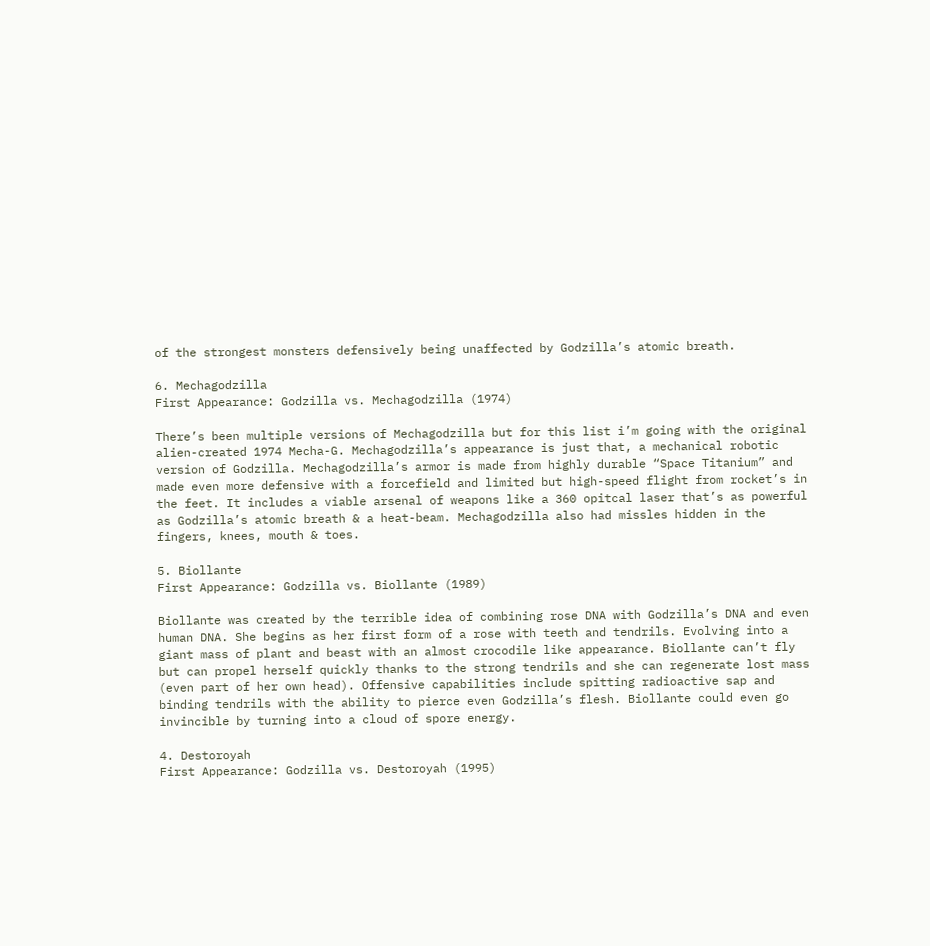of the strongest monsters defensively being unaffected by Godzilla’s atomic breath.

6. Mechagodzilla
First Appearance: Godzilla vs. Mechagodzilla (1974)

There’s been multiple versions of Mechagodzilla but for this list i’m going with the original alien-created 1974 Mecha-G. Mechagodzilla’s appearance is just that, a mechanical robotic version of Godzilla. Mechagodzilla’s armor is made from highly durable “Space Titanium” and made even more defensive with a forcefield and limited but high-speed flight from rocket’s in the feet. It includes a viable arsenal of weapons like a 360 opitcal laser that’s as powerful as Godzilla’s atomic breath & a heat-beam. Mechagodzilla also had missles hidden in the fingers, knees, mouth & toes.

5. Biollante
First Appearance: Godzilla vs. Biollante (1989)

Biollante was created by the terrible idea of combining rose DNA with Godzilla’s DNA and even human DNA. She begins as her first form of a rose with teeth and tendrils. Evolving into a giant mass of plant and beast with an almost crocodile like appearance. Biollante can’t fly but can propel herself quickly thanks to the strong tendrils and she can regenerate lost mass (even part of her own head). Offensive capabilities include spitting radioactive sap and binding tendrils with the ability to pierce even Godzilla’s flesh. Biollante could even go invincible by turning into a cloud of spore energy.

4. Destoroyah
First Appearance: Godzilla vs. Destoroyah (1995)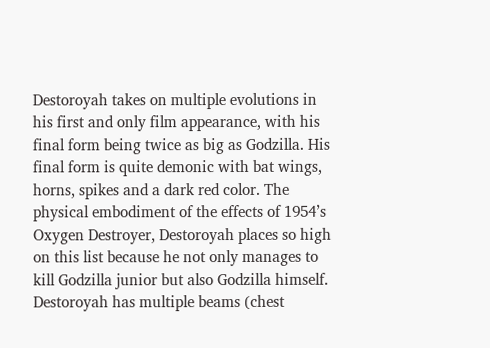Destoroyah takes on multiple evolutions in his first and only film appearance, with his final form being twice as big as Godzilla. His final form is quite demonic with bat wings, horns, spikes and a dark red color. The physical embodiment of the effects of 1954’s Oxygen Destroyer, Destoroyah places so high on this list because he not only manages to kill Godzilla junior but also Godzilla himself. Destoroyah has multiple beams (chest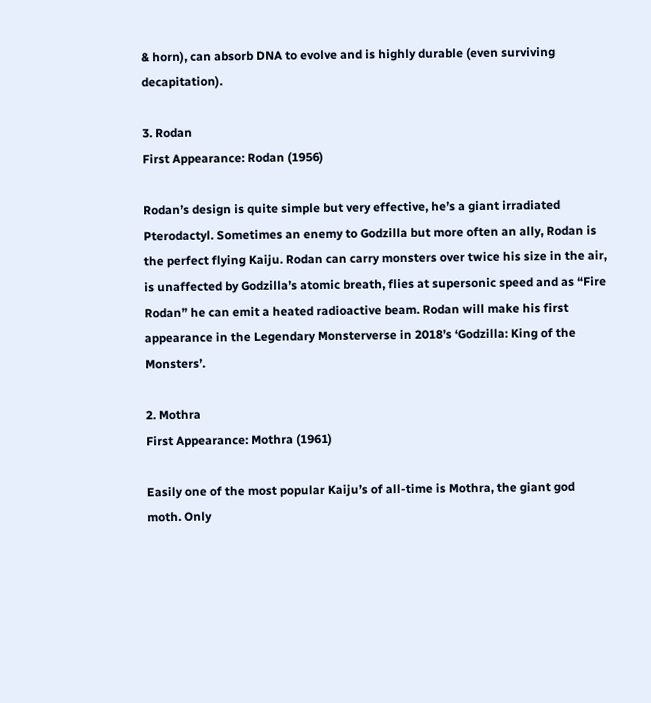& horn), can absorb DNA to evolve and is highly durable (even surviving decapitation).

3. Rodan
First Appearance: Rodan (1956)

Rodan’s design is quite simple but very effective, he’s a giant irradiated Pterodactyl. Sometimes an enemy to Godzilla but more often an ally, Rodan is the perfect flying Kaiju. Rodan can carry monsters over twice his size in the air, is unaffected by Godzilla’s atomic breath, flies at supersonic speed and as “Fire Rodan” he can emit a heated radioactive beam. Rodan will make his first appearance in the Legendary Monsterverse in 2018’s ‘Godzilla: King of the Monsters’.

2. Mothra
First Appearance: Mothra (1961)

Easily one of the most popular Kaiju’s of all-time is Mothra, the giant god moth. Only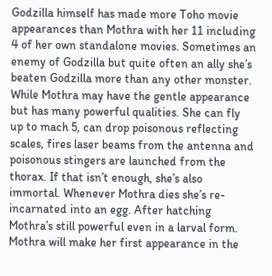Godzilla himself has made more Toho movie appearances than Mothra with her 11 including 4 of her own standalone movies. Sometimes an enemy of Godzilla but quite often an ally she’s beaten Godzilla more than any other monster. While Mothra may have the gentle appearance but has many powerful qualities. She can fly up to mach 5, can drop poisonous reflecting scales, fires laser beams from the antenna and poisonous stingers are launched from the thorax. If that isn’t enough, she’s also immortal. Whenever Mothra dies she’s re-incarnated into an egg. After hatching Mothra’s still powerful even in a larval form. Mothra will make her first appearance in the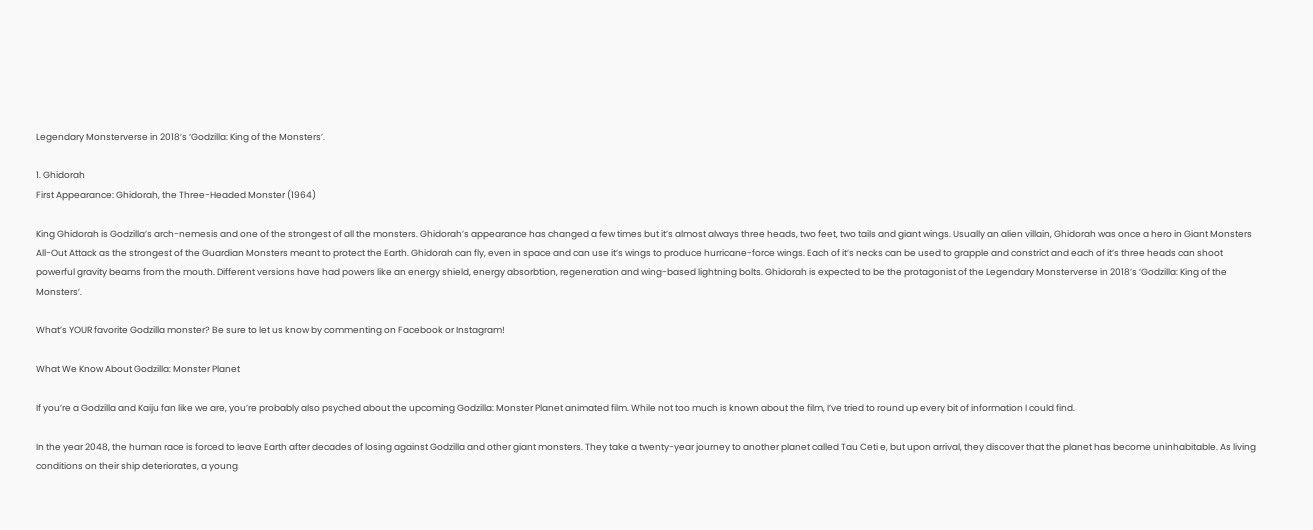Legendary Monsterverse in 2018’s ‘Godzilla: King of the Monsters’.

1. Ghidorah
First Appearance: Ghidorah, the Three-Headed Monster (1964)

King Ghidorah is Godzilla’s arch-nemesis and one of the strongest of all the monsters. Ghidorah’s appearance has changed a few times but it’s almost always three heads, two feet, two tails and giant wings. Usually an alien villain, Ghidorah was once a hero in Giant Monsters All-Out Attack as the strongest of the Guardian Monsters meant to protect the Earth. Ghidorah can fly, even in space and can use it’s wings to produce hurricane-force wings. Each of it’s necks can be used to grapple and constrict and each of it’s three heads can shoot powerful gravity beams from the mouth. Different versions have had powers like an energy shield, energy absorbtion, regeneration and wing-based lightning bolts. Ghidorah is expected to be the protagonist of the Legendary Monsterverse in 2018’s ‘Godzilla: King of the Monsters’.

What’s YOUR favorite Godzilla monster? Be sure to let us know by commenting on Facebook or Instagram!

What We Know About Godzilla: Monster Planet

If you’re a Godzilla and Kaiju fan like we are, you’re probably also psyched about the upcoming Godzilla: Monster Planet animated film. While not too much is known about the film, I’ve tried to round up every bit of information I could find.

In the year 2048, the human race is forced to leave Earth after decades of losing against Godzilla and other giant monsters. They take a twenty-year journey to another planet called Tau Ceti e, but upon arrival, they discover that the planet has become uninhabitable. As living conditions on their ship deteriorates, a young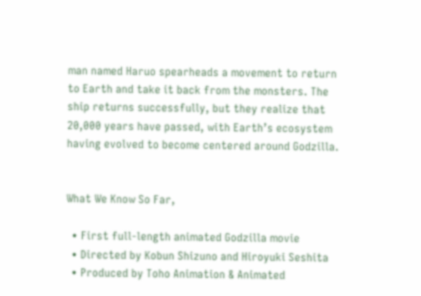man named Haruo spearheads a movement to return to Earth and take it back from the monsters. The ship returns successfully, but they realize that 20,000 years have passed, with Earth’s ecosystem having evolved to become centered around Godzilla.


What We Know So Far,

  • First full-length animated Godzilla movie
  • Directed by Kobun Shizuno and Hiroyuki Seshita
  • Produced by Toho Animation & Animated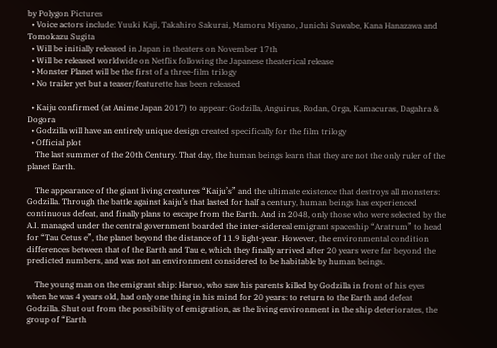by Polygon Pictures
  • Voice actors include: Yuuki Kaji, Takahiro Sakurai, Mamoru Miyano, Junichi Suwabe, Kana Hanazawa and Tomokazu Sugita
  • Will be initially released in Japan in theaters on November 17th
  • Will be released worldwide on Netflix following the Japanese theaterical release
  • Monster Planet will be the first of a three-film trilogy
  • No trailer yet but a teaser/featurette has been released

  • Kaiju confirmed (at Anime Japan 2017) to appear: Godzilla, Anguirus, Rodan, Orga, Kamacuras, Dagahra & Dogora
  • Godzilla will have an entirely unique design created specifically for the film trilogy
  • Official plot
    The last summer of the 20th Century. That day, the human beings learn that they are not the only ruler of the planet Earth.

    The appearance of the giant living creatures “Kaiju’s” and the ultimate existence that destroys all monsters: Godzilla. Through the battle against kaiju’s that lasted for half a century, human beings has experienced continuous defeat, and finally plans to escape from the Earth. And in 2048, only those who were selected by the A.I. managed under the central government boarded the inter-sidereal emigrant spaceship “Aratrum” to head for “Tau Cetus e”, the planet beyond the distance of 11.9 light-year. However, the environmental condition differences between that of the Earth and Tau e, which they finally arrived after 20 years were far beyond the predicted numbers, and was not an environment considered to be habitable by human beings.

    The young man on the emigrant ship: Haruo, who saw his parents killed by Godzilla in front of his eyes when he was 4 years old, had only one thing in his mind for 20 years: to return to the Earth and defeat Godzilla. Shut out from the possibility of emigration, as the living environment in the ship deteriorates, the group of “Earth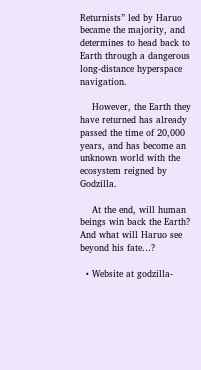Returnists” led by Haruo became the majority, and determines to head back to Earth through a dangerous long-distance hyperspace navigation.

    However, the Earth they have returned has already passed the time of 20,000 years, and has become an unknown world with the ecosystem reigned by Godzilla.

    At the end, will human beings win back the Earth? And what will Haruo see beyond his fate…?

  • Website at godzilla-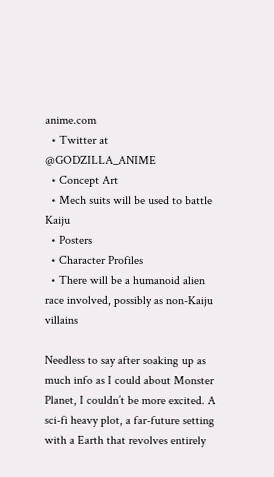anime.com
  • Twitter at @GODZILLA_ANIME
  • Concept Art
  • Mech suits will be used to battle Kaiju
  • Posters
  • Character Profiles
  • There will be a humanoid alien race involved, possibly as non-Kaiju villains

Needless to say after soaking up as much info as I could about Monster Planet, I couldn’t be more excited. A sci-fi heavy plot, a far-future setting with a Earth that revolves entirely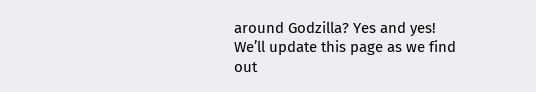around Godzilla? Yes and yes! We’ll update this page as we find out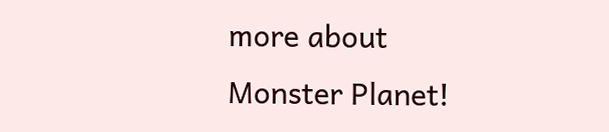more about Monster Planet!